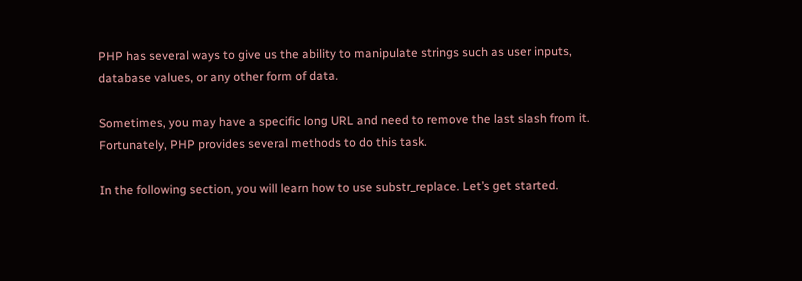PHP has several ways to give us the ability to manipulate strings such as user inputs, database values, or any other form of data.

Sometimes, you may have a specific long URL and need to remove the last slash from it. Fortunately, PHP provides several methods to do this task.

In the following section, you will learn how to use substr_replace. Let’s get started.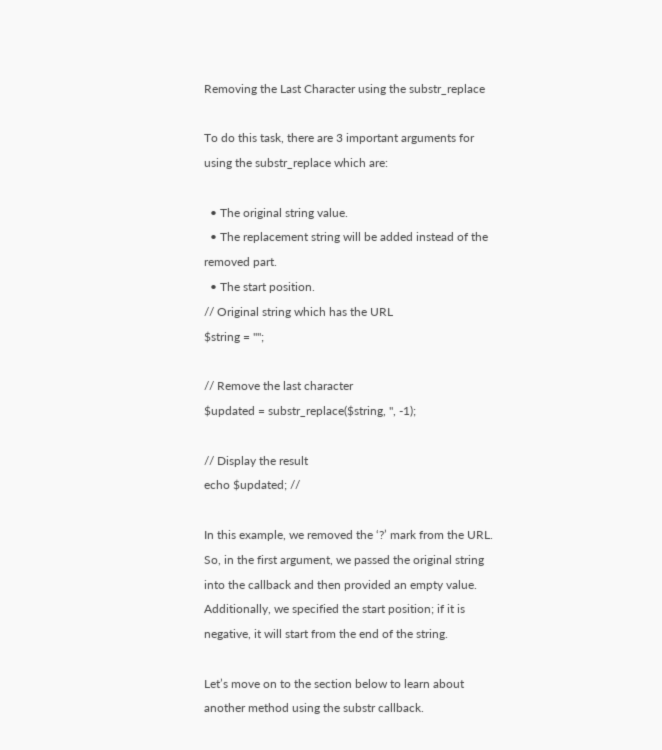Removing the Last Character using the substr_replace

To do this task, there are 3 important arguments for using the substr_replace which are:

  • The original string value.
  • The replacement string will be added instead of the removed part.
  • The start position.
// Original string which has the URL
$string = "";

// Remove the last character
$updated = substr_replace($string, '', -1);

// Display the result
echo $updated; //

In this example, we removed the ‘?’ mark from the URL. So, in the first argument, we passed the original string into the callback and then provided an empty value. Additionally, we specified the start position; if it is negative, it will start from the end of the string.

Let’s move on to the section below to learn about another method using the substr callback.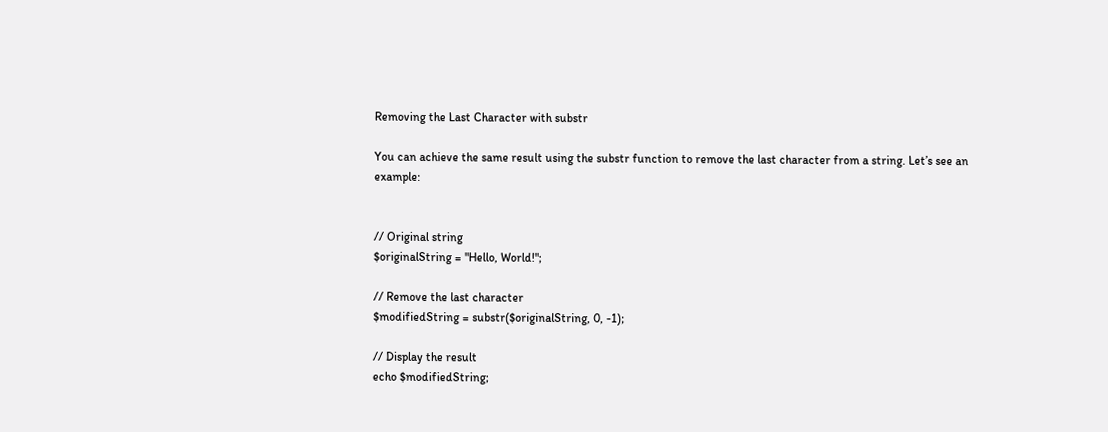Removing the Last Character with substr

You can achieve the same result using the substr function to remove the last character from a string. Let’s see an example:


// Original string
$originalString = "Hello, World!";

// Remove the last character
$modifiedString = substr($originalString, 0, -1);

// Display the result
echo $modifiedString;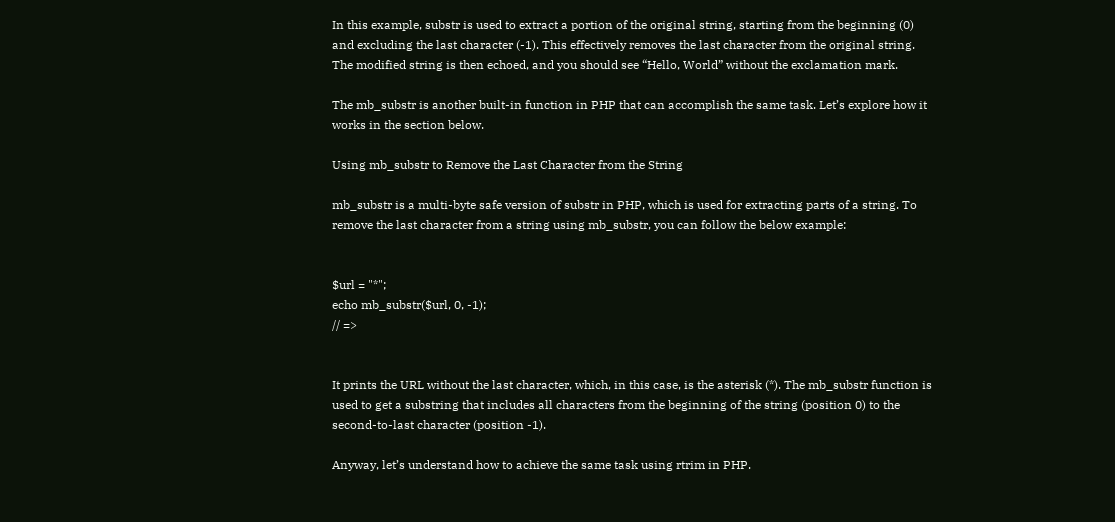In this example, substr is used to extract a portion of the original string, starting from the beginning (0) and excluding the last character (-1). This effectively removes the last character from the original string. The modified string is then echoed, and you should see “Hello, World” without the exclamation mark.

The mb_substr is another built-in function in PHP that can accomplish the same task. Let’s explore how it works in the section below.

Using mb_substr to Remove the Last Character from the String

mb_substr is a multi-byte safe version of substr in PHP, which is used for extracting parts of a string. To remove the last character from a string using mb_substr, you can follow the below example:


$url = "*";
echo mb_substr($url, 0, -1);
// =>


It prints the URL without the last character, which, in this case, is the asterisk (*). The mb_substr function is used to get a substring that includes all characters from the beginning of the string (position 0) to the second-to-last character (position -1).

Anyway, let’s understand how to achieve the same task using rtrim in PHP.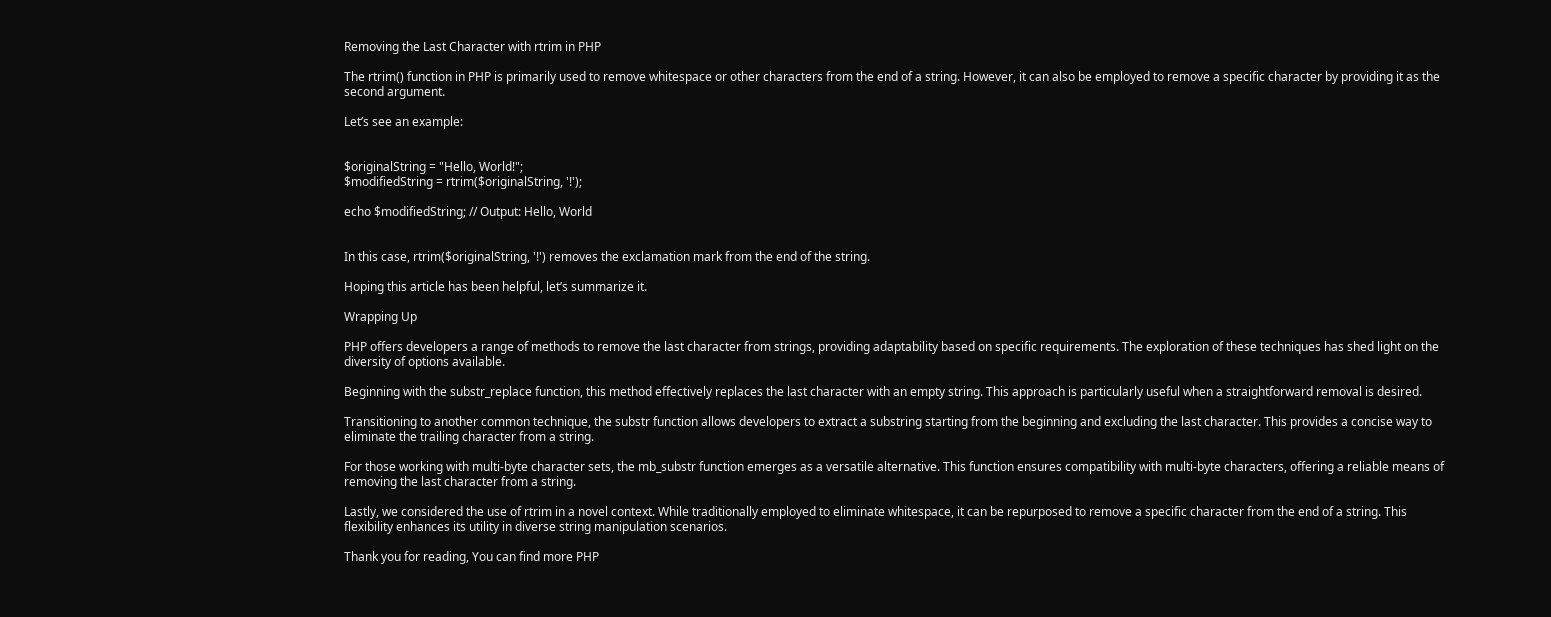Removing the Last Character with rtrim in PHP

The rtrim() function in PHP is primarily used to remove whitespace or other characters from the end of a string. However, it can also be employed to remove a specific character by providing it as the second argument.

Let’s see an example:


$originalString = "Hello, World!";
$modifiedString = rtrim($originalString, '!');

echo $modifiedString; // Output: Hello, World


In this case, rtrim($originalString, '!') removes the exclamation mark from the end of the string.

Hoping this article has been helpful, let’s summarize it.

Wrapping Up

PHP offers developers a range of methods to remove the last character from strings, providing adaptability based on specific requirements. The exploration of these techniques has shed light on the diversity of options available.

Beginning with the substr_replace function, this method effectively replaces the last character with an empty string. This approach is particularly useful when a straightforward removal is desired.

Transitioning to another common technique, the substr function allows developers to extract a substring starting from the beginning and excluding the last character. This provides a concise way to eliminate the trailing character from a string.

For those working with multi-byte character sets, the mb_substr function emerges as a versatile alternative. This function ensures compatibility with multi-byte characters, offering a reliable means of removing the last character from a string.

Lastly, we considered the use of rtrim in a novel context. While traditionally employed to eliminate whitespace, it can be repurposed to remove a specific character from the end of a string. This flexibility enhances its utility in diverse string manipulation scenarios.

Thank you for reading, You can find more PHP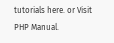tutorials here. or Visit PHP Manual.